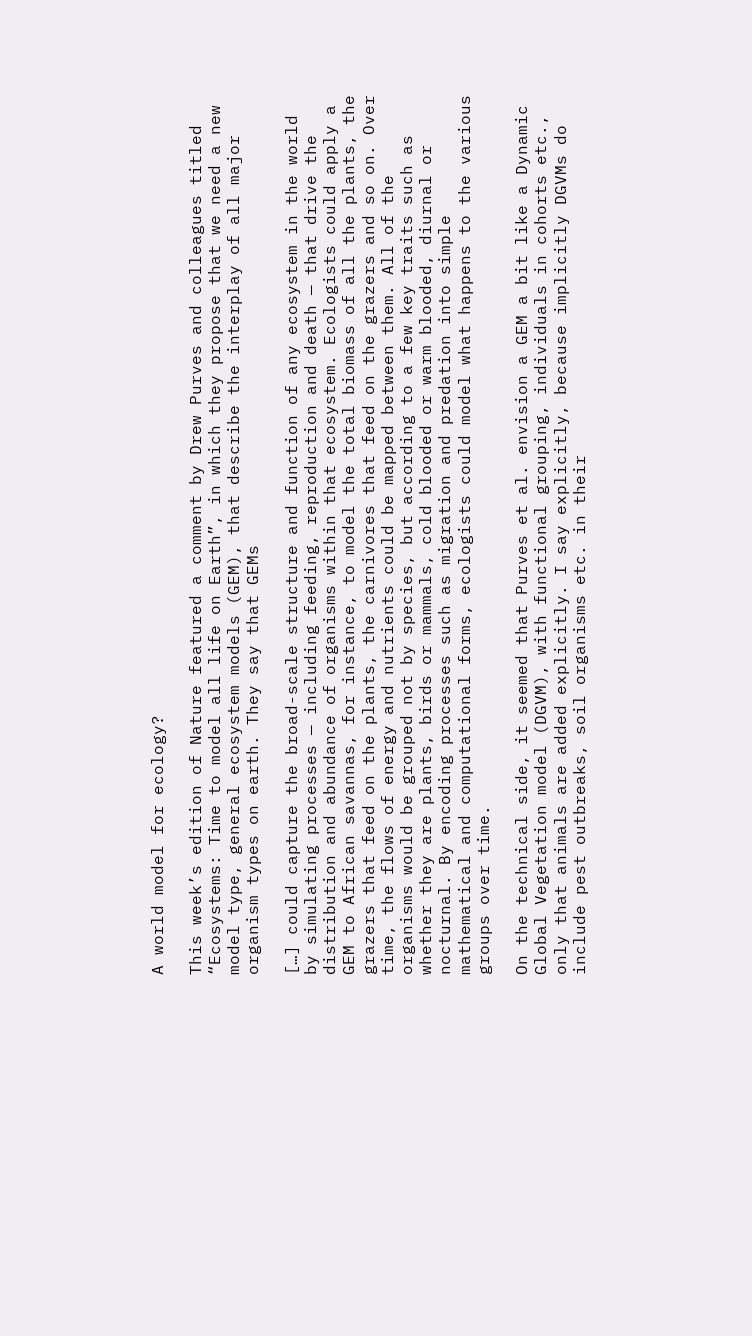A world model for ecology?

This week’s edition of Nature featured a comment by Drew Purves and colleagues titled “Ecosystems: Time to model all life on Earth”, in which they propose that we need a new model type, general ecosystem models (GEM), that describe the interplay of all major organism types on earth. They say that GEMs

[…] could capture the broad-scale structure and function of any ecosystem in the world by simulating processes — including feeding, reproduction and death — that drive the distribution and abundance of organisms within that ecosystem. Ecologists could apply a GEM to African savannas, for instance, to model the total biomass of all the plants, the grazers that feed on the plants, the carnivores that feed on the grazers and so on. Over time, the flows of energy and nutrients could be mapped between them. All of the organisms would be grouped not by species, but according to a few key traits such as whether they are plants, birds or mammals, cold blooded or warm blooded, diurnal or nocturnal. By encoding processes such as migration and predation into simple mathematical and computational forms, ecologists could model what happens to the various groups over time.

On the technical side, it seemed that Purves et al. envision a GEM a bit like a Dynamic Global Vegetation model (DGVM), with functional grouping, individuals in cohorts etc., only that animals are added explicitly. I say explicitly, because implicitly DGVMs do include pest outbreaks, soil organisms etc. in their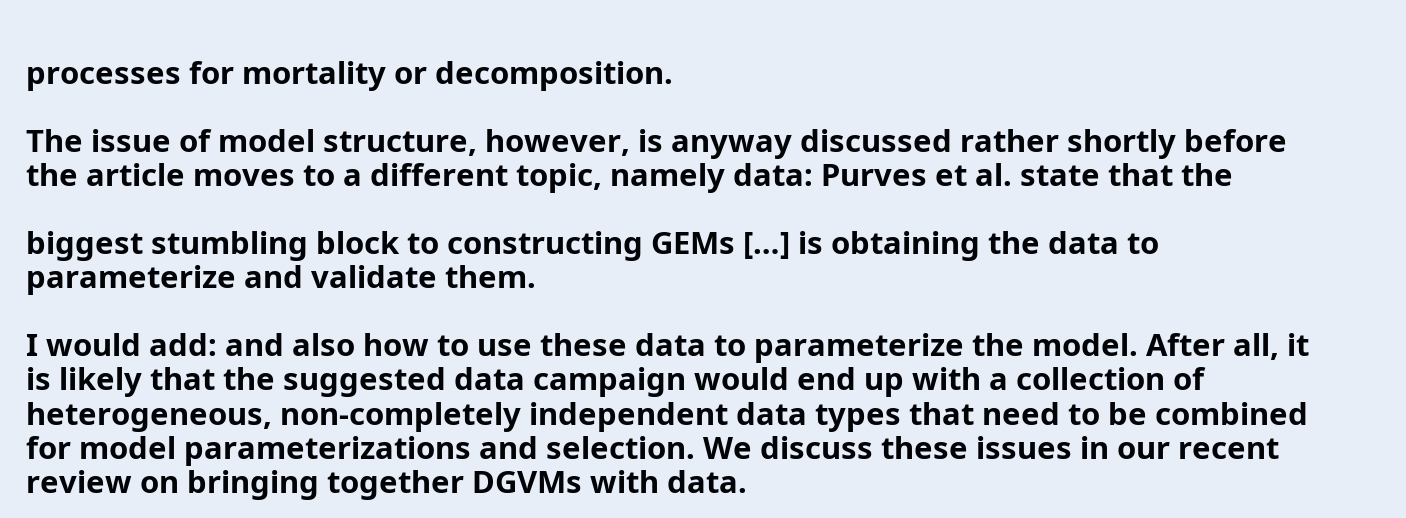processes for mortality or decomposition.

The issue of model structure, however, is anyway discussed rather shortly before the article moves to a different topic, namely data: Purves et al. state that the

biggest stumbling block to constructing GEMs […] is obtaining the data to parameterize and validate them.

I would add: and also how to use these data to parameterize the model. After all, it is likely that the suggested data campaign would end up with a collection of heterogeneous, non-completely independent data types that need to be combined for model parameterizations and selection. We discuss these issues in our recent review on bringing together DGVMs with data.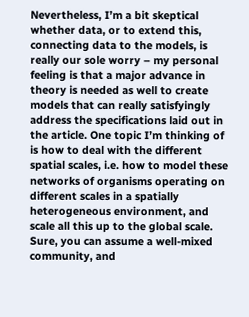Nevertheless, I’m a bit skeptical whether data, or to extend this, connecting data to the models, is really our sole worry – my personal feeling is that a major advance in theory is needed as well to create models that can really satisfyingly address the specifications laid out in the article. One topic I’m thinking of is how to deal with the different spatial scales, i.e. how to model these networks of organisms operating on different scales in a spatially heterogeneous environment, and scale all this up to the global scale. Sure, you can assume a well-mixed community, and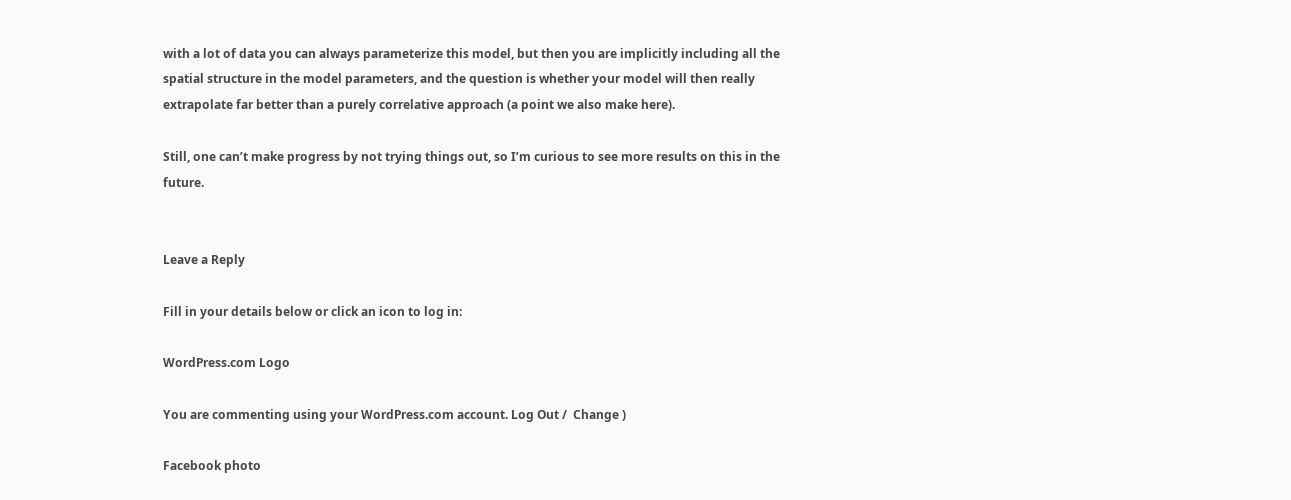with a lot of data you can always parameterize this model, but then you are implicitly including all the spatial structure in the model parameters, and the question is whether your model will then really extrapolate far better than a purely correlative approach (a point we also make here).

Still, one can’t make progress by not trying things out, so I’m curious to see more results on this in the future.


Leave a Reply

Fill in your details below or click an icon to log in:

WordPress.com Logo

You are commenting using your WordPress.com account. Log Out /  Change )

Facebook photo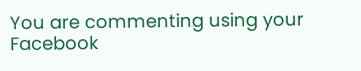You are commenting using your Facebook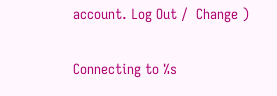account. Log Out /  Change )

Connecting to %s